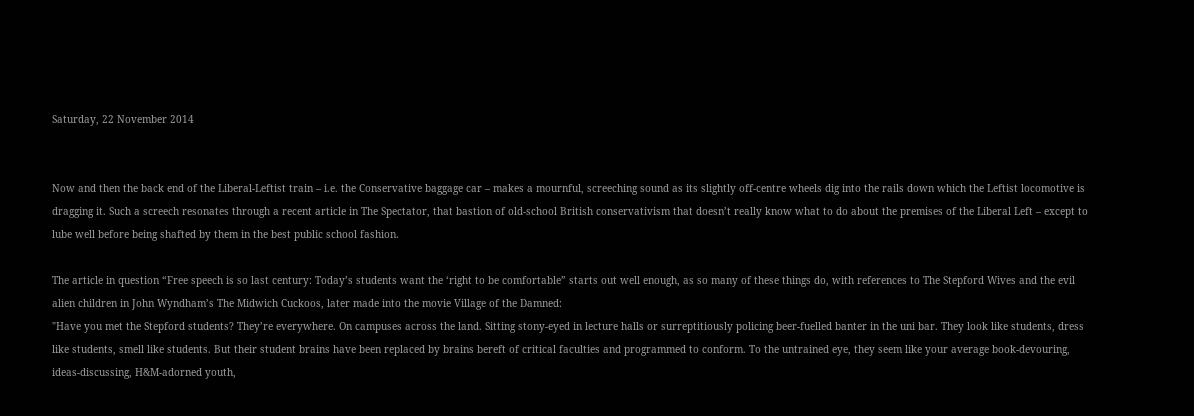Saturday, 22 November 2014


Now and then the back end of the Liberal-Leftist train – i.e. the Conservative baggage car – makes a mournful, screeching sound as its slightly off-centre wheels dig into the rails down which the Leftist locomotive is dragging it. Such a screech resonates through a recent article in The Spectator, that bastion of old-school British conservativism that doesn’t really know what to do about the premises of the Liberal Left – except to lube well before being shafted by them in the best public school fashion.

The article in question “Free speech is so last century: Today’s students want the ‘right to be comfortable” starts out well enough, as so many of these things do, with references to The Stepford Wives and the evil alien children in John Wyndham’s The Midwich Cuckoos, later made into the movie Village of the Damned:
"Have you met the Stepford students? They’re everywhere. On campuses across the land. Sitting stony-eyed in lecture halls or surreptitiously policing beer-fuelled banter in the uni bar. They look like students, dress like students, smell like students. But their student brains have been replaced by brains bereft of critical faculties and programmed to conform. To the untrained eye, they seem like your average book-devouring, ideas-discussing, H&M-adorned youth,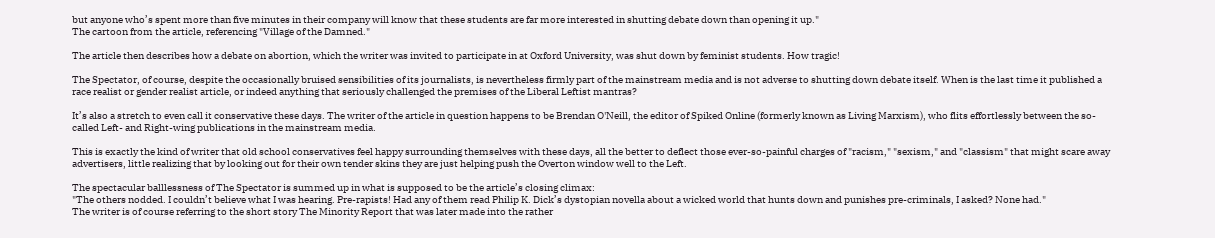but anyone who’s spent more than five minutes in their company will know that these students are far more interested in shutting debate down than opening it up."
The cartoon from the article, referencing "Village of the Damned."

The article then describes how a debate on abortion, which the writer was invited to participate in at Oxford University, was shut down by feminist students. How tragic!

The Spectator, of course, despite the occasionally bruised sensibilities of its journalists, is nevertheless firmly part of the mainstream media and is not adverse to shutting down debate itself. When is the last time it published a race realist or gender realist article, or indeed anything that seriously challenged the premises of the Liberal Leftist mantras?

It’s also a stretch to even call it conservative these days. The writer of the article in question happens to be Brendan O'Neill, the editor of Spiked Online (formerly known as Living Marxism), who flits effortlessly between the so-called Left- and Right-wing publications in the mainstream media.

This is exactly the kind of writer that old school conservatives feel happy surrounding themselves with these days, all the better to deflect those ever-so-painful charges of "racism," "sexism," and "classism" that might scare away advertisers, little realizing that by looking out for their own tender skins they are just helping push the Overton window well to the Left.

The spectacular balllessness of The Spectator is summed up in what is supposed to be the article’s closing climax:
"The others nodded. I couldn’t believe what I was hearing. Pre-rapists! Had any of them read Philip K. Dick’s dystopian novella about a wicked world that hunts down and punishes pre-criminals, I asked? None had."
The writer is of course referring to the short story The Minority Report that was later made into the rather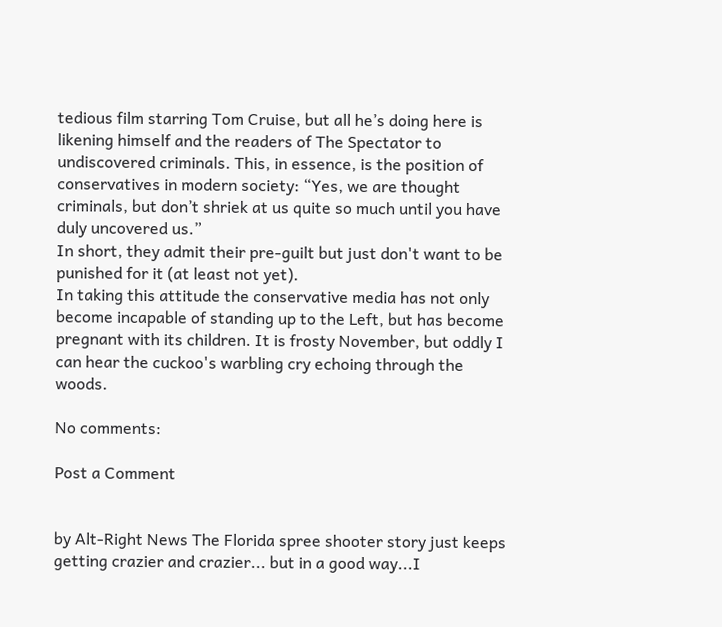tedious film starring Tom Cruise, but all he’s doing here is likening himself and the readers of The Spectator to undiscovered criminals. This, in essence, is the position of conservatives in modern society: “Yes, we are thought criminals, but don’t shriek at us quite so much until you have duly uncovered us.”
In short, they admit their pre-guilt but just don't want to be punished for it (at least not yet).
In taking this attitude the conservative media has not only become incapable of standing up to the Left, but has become pregnant with its children. It is frosty November, but oddly I can hear the cuckoo's warbling cry echoing through the woods.

No comments:

Post a Comment


by Alt-Right News The Florida spree shooter story just keeps getting crazier and crazier... but in a good way...I